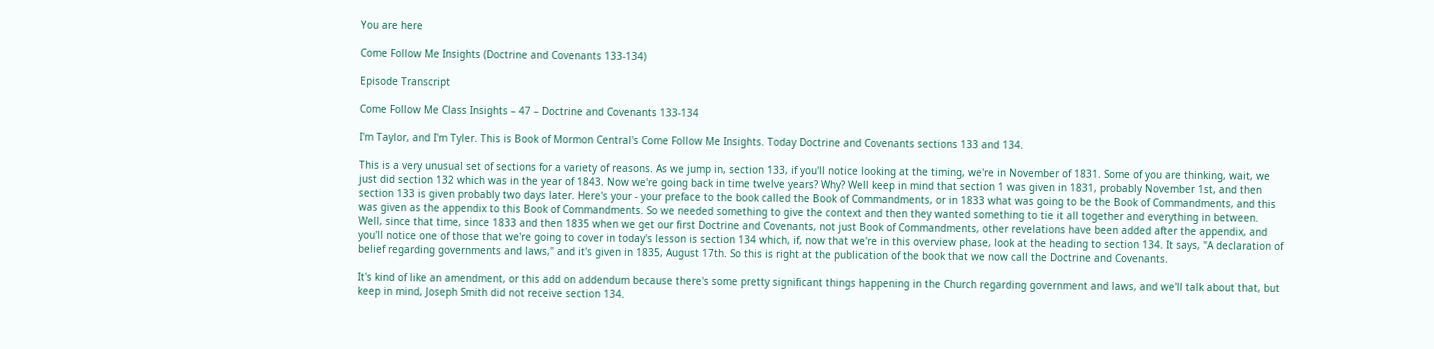You are here

Come Follow Me Insights (Doctrine and Covenants 133-134)

Episode Transcript

Come Follow Me Class Insights – 47 – Doctrine and Covenants 133-134

I'm Taylor, and I'm Tyler. This is Book of Mormon Central's Come Follow Me Insights. Today Doctrine and Covenants sections 133 and 134.

This is a very unusual set of sections for a variety of reasons. As we jump in, section 133, if you'll notice looking at the timing, we're in November of 1831. Some of you are thinking, wait, we just did section 132 which was in the year of 1843. Now we're going back in time twelve years? Why? Well keep in mind that section 1 was given in 1831, probably November 1st, and then section 133 is given probably two days later. Here's your - your preface to the book called the Book of Commandments, or in 1833 what was going to be the Book of Commandments, and this was given as the appendix to this Book of Commandments. So we needed something to give the context and then they wanted something to tie it all together and everything in between. Well, since that time, since 1833 and then 1835 when we get our first Doctrine and Covenants, not just Book of Commandments, other revelations have been added after the appendix, and you'll notice one of those that we're going to cover in today's lesson is section 134 which, if, now that we're in this overview phase, look at the heading to section 134. It says, "A declaration of belief regarding governments and laws," and it's given in 1835, August 17th. So this is right at the publication of the book that we now call the Doctrine and Covenants.

It's kind of like an amendment, or this add on addendum because there's some pretty significant things happening in the Church regarding government and laws, and we'll talk about that, but keep in mind, Joseph Smith did not receive section 134.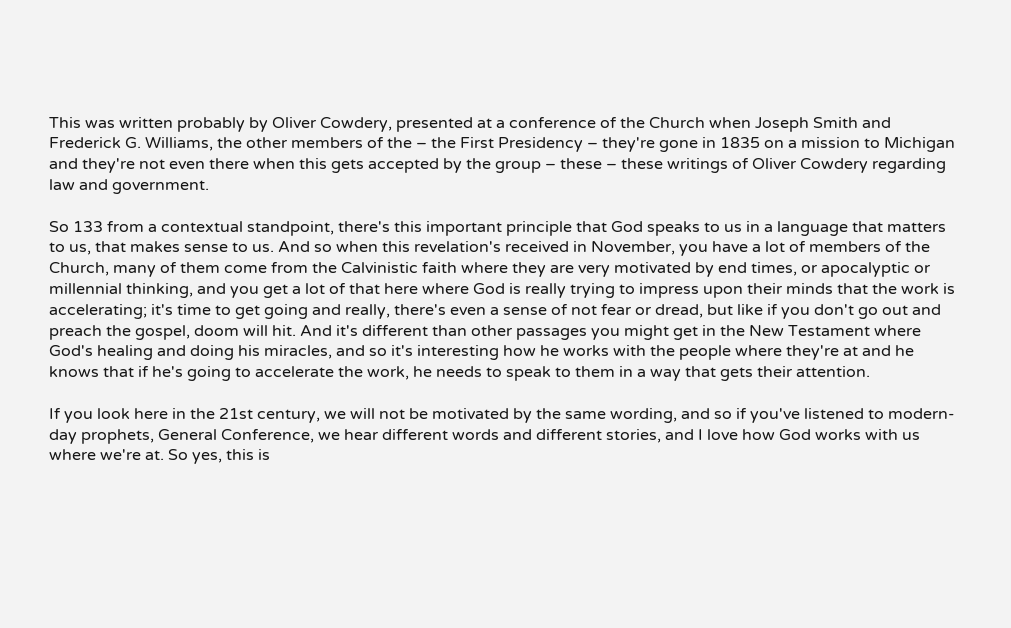This was written probably by Oliver Cowdery, presented at a conference of the Church when Joseph Smith and Frederick G. Williams, the other members of the – the First Presidency – they're gone in 1835 on a mission to Michigan and they're not even there when this gets accepted by the group – these – these writings of Oliver Cowdery regarding law and government.

So 133 from a contextual standpoint, there's this important principle that God speaks to us in a language that matters to us, that makes sense to us. And so when this revelation's received in November, you have a lot of members of the Church, many of them come from the Calvinistic faith where they are very motivated by end times, or apocalyptic or millennial thinking, and you get a lot of that here where God is really trying to impress upon their minds that the work is accelerating; it's time to get going and really, there's even a sense of not fear or dread, but like if you don't go out and preach the gospel, doom will hit. And it's different than other passages you might get in the New Testament where God's healing and doing his miracles, and so it's interesting how he works with the people where they're at and he knows that if he's going to accelerate the work, he needs to speak to them in a way that gets their attention.

If you look here in the 21st century, we will not be motivated by the same wording, and so if you've listened to modern-day prophets, General Conference, we hear different words and different stories, and I love how God works with us where we're at. So yes, this is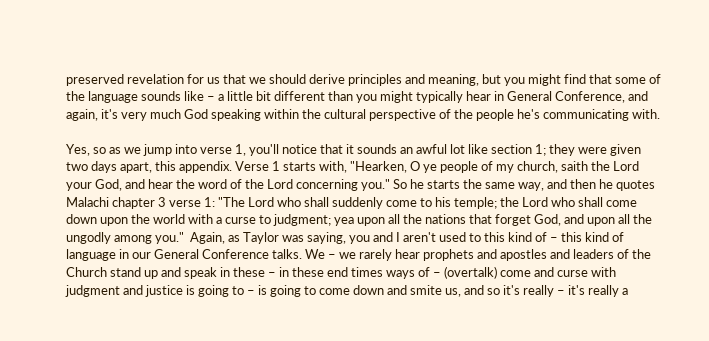preserved revelation for us that we should derive principles and meaning, but you might find that some of the language sounds like – a little bit different than you might typically hear in General Conference, and again, it's very much God speaking within the cultural perspective of the people he's communicating with.

Yes, so as we jump into verse 1, you'll notice that it sounds an awful lot like section 1; they were given two days apart, this appendix. Verse 1 starts with, "Hearken, O ye people of my church, saith the Lord your God, and hear the word of the Lord concerning you." So he starts the same way, and then he quotes Malachi chapter 3 verse 1: "The Lord who shall suddenly come to his temple; the Lord who shall come down upon the world with a curse to judgment; yea upon all the nations that forget God, and upon all the ungodly among you."  Again, as Taylor was saying, you and I aren't used to this kind of – this kind of language in our General Conference talks. We – we rarely hear prophets and apostles and leaders of the Church stand up and speak in these – in these end times ways of – (overtalk) come and curse with judgment and justice is going to – is going to come down and smite us, and so it's really – it's really a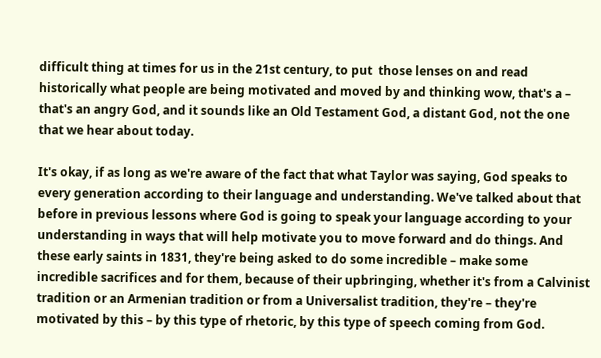difficult thing at times for us in the 21st century, to put  those lenses on and read historically what people are being motivated and moved by and thinking wow, that's a – that's an angry God, and it sounds like an Old Testament God, a distant God, not the one that we hear about today.

It's okay, if as long as we're aware of the fact that what Taylor was saying, God speaks to every generation according to their language and understanding. We've talked about that before in previous lessons where God is going to speak your language according to your understanding in ways that will help motivate you to move forward and do things. And these early saints in 1831, they're being asked to do some incredible – make some incredible sacrifices and for them, because of their upbringing, whether it's from a Calvinist tradition or an Armenian tradition or from a Universalist tradition, they're – they're motivated by this – by this type of rhetoric, by this type of speech coming from God.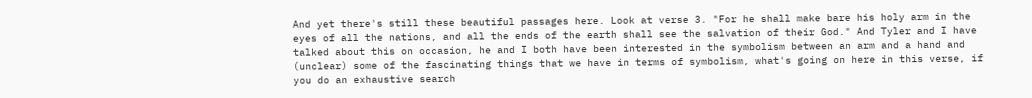And yet there's still these beautiful passages here. Look at verse 3. "For he shall make bare his holy arm in the eyes of all the nations, and all the ends of the earth shall see the salvation of their God." And Tyler and I have talked about this on occasion, he and I both have been interested in the symbolism between an arm and a hand and (unclear) some of the fascinating things that we have in terms of symbolism, what's going on here in this verse, if you do an exhaustive search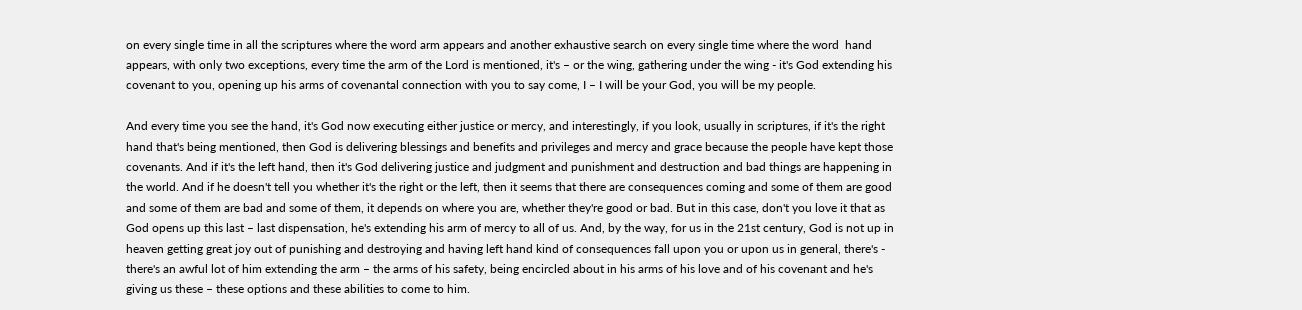on every single time in all the scriptures where the word arm appears and another exhaustive search on every single time where the word  hand appears, with only two exceptions, every time the arm of the Lord is mentioned, it's – or the wing, gathering under the wing - it's God extending his covenant to you, opening up his arms of covenantal connection with you to say come, I – I will be your God, you will be my people.

And every time you see the hand, it's God now executing either justice or mercy, and interestingly, if you look, usually in scriptures, if it's the right hand that's being mentioned, then God is delivering blessings and benefits and privileges and mercy and grace because the people have kept those covenants. And if it's the left hand, then it's God delivering justice and judgment and punishment and destruction and bad things are happening in the world. And if he doesn't tell you whether it's the right or the left, then it seems that there are consequences coming and some of them are good and some of them are bad and some of them, it depends on where you are, whether they're good or bad. But in this case, don't you love it that as God opens up this last – last dispensation, he's extending his arm of mercy to all of us. And, by the way, for us in the 21st century, God is not up in heaven getting great joy out of punishing and destroying and having left hand kind of consequences fall upon you or upon us in general, there's - there's an awful lot of him extending the arm – the arms of his safety, being encircled about in his arms of his love and of his covenant and he's giving us these – these options and these abilities to come to him.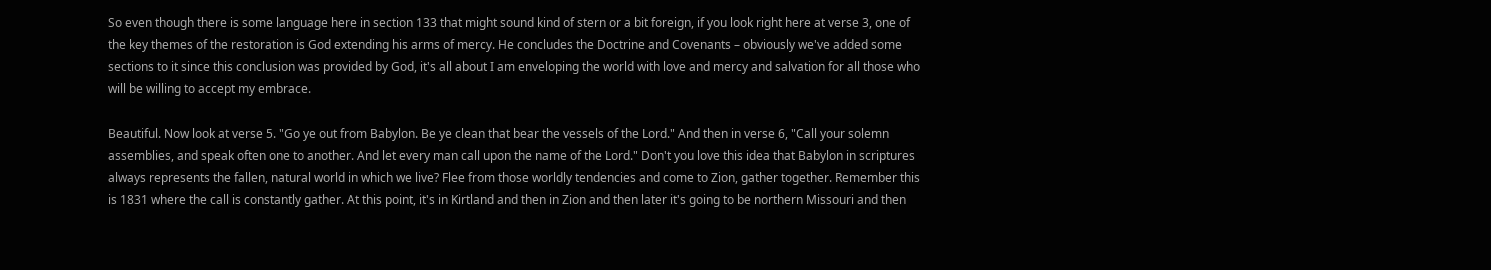So even though there is some language here in section 133 that might sound kind of stern or a bit foreign, if you look right here at verse 3, one of the key themes of the restoration is God extending his arms of mercy. He concludes the Doctrine and Covenants – obviously we've added some sections to it since this conclusion was provided by God, it's all about I am enveloping the world with love and mercy and salvation for all those who will be willing to accept my embrace.

Beautiful. Now look at verse 5. "Go ye out from Babylon. Be ye clean that bear the vessels of the Lord." And then in verse 6, "Call your solemn assemblies, and speak often one to another. And let every man call upon the name of the Lord." Don't you love this idea that Babylon in scriptures always represents the fallen, natural world in which we live? Flee from those worldly tendencies and come to Zion, gather together. Remember this is 1831 where the call is constantly gather. At this point, it's in Kirtland and then in Zion and then later it's going to be northern Missouri and then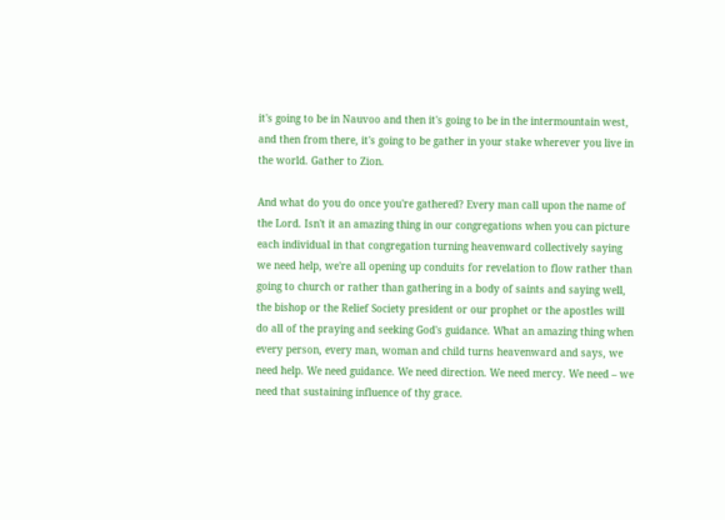it's going to be in Nauvoo and then it's going to be in the intermountain west, and then from there, it's going to be gather in your stake wherever you live in the world. Gather to Zion.

And what do you do once you're gathered? Every man call upon the name of the Lord. Isn't it an amazing thing in our congregations when you can picture each individual in that congregation turning heavenward collectively saying we need help, we're all opening up conduits for revelation to flow rather than going to church or rather than gathering in a body of saints and saying well, the bishop or the Relief Society president or our prophet or the apostles will do all of the praying and seeking God's guidance. What an amazing thing when every person, every man, woman and child turns heavenward and says, we need help. We need guidance. We need direction. We need mercy. We need – we need that sustaining influence of thy grace.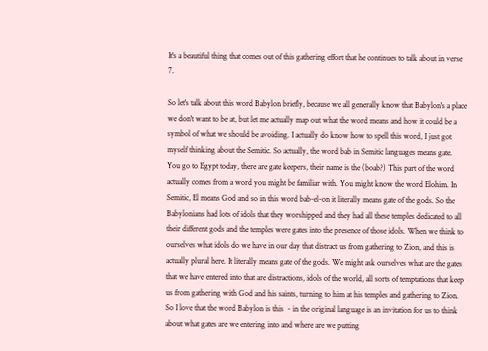It's a beautiful thing that comes out of this gathering effort that he continues to talk about in verse 7.

So let's talk about this word Babylon briefly, because we all generally know that Babylon's a place we don't want to be at, but let me actually map out what the word means and how it could be a symbol of what we should be avoiding. I actually do know how to spell this word, I just got myself thinking about the Semitic. So actually, the word bab in Semitic languages means gate. You go to Egypt today, there are gate keepers, their name is the (boab?) This part of the word actually comes from a word you might be familiar with. You might know the word Elohim. In Semitic, El means God and so in this word bab-el-on it literally means gate of the gods. So the Babylonians had lots of idols that they worshipped and they had all these temples dedicated to all their different gods and the temples were gates into the presence of those idols. When we think to ourselves what idols do we have in our day that distract us from gathering to Zion, and this is actually plural here. It literally means gate of the gods. We might ask ourselves what are the gates that we have entered into that are distractions, idols of the world, all sorts of temptations that keep us from gathering with God and his saints, turning to him at his temples and gathering to Zion. So I love that the word Babylon is this  - in the original language is an invitation for us to think about what gates are we entering into and where are we putting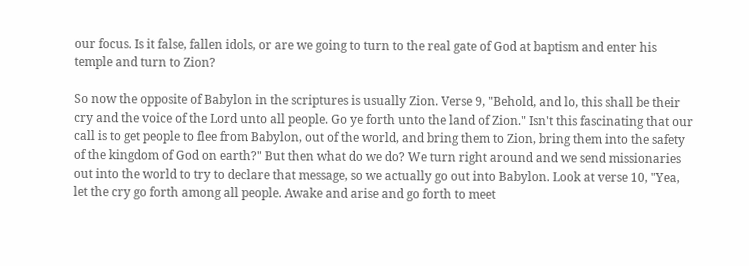our focus. Is it false, fallen idols, or are we going to turn to the real gate of God at baptism and enter his temple and turn to Zion?

So now the opposite of Babylon in the scriptures is usually Zion. Verse 9, "Behold, and lo, this shall be their cry and the voice of the Lord unto all people. Go ye forth unto the land of Zion." Isn't this fascinating that our call is to get people to flee from Babylon, out of the world, and bring them to Zion, bring them into the safety of the kingdom of God on earth?" But then what do we do? We turn right around and we send missionaries out into the world to try to declare that message, so we actually go out into Babylon. Look at verse 10, "Yea, let the cry go forth among all people. Awake and arise and go forth to meet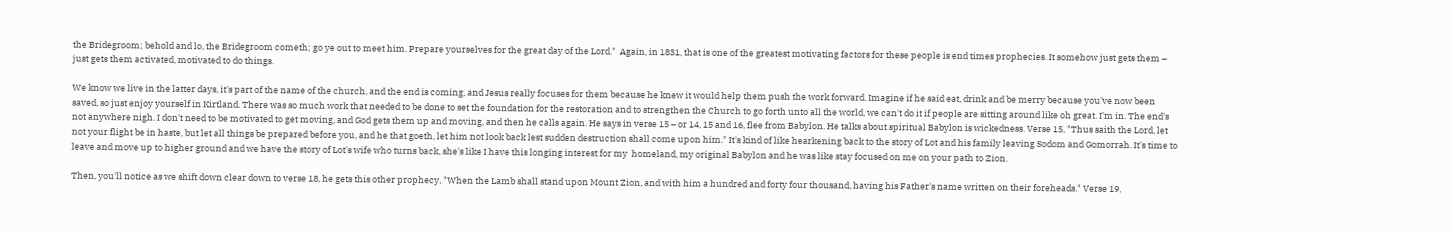the Bridegroom; behold and lo, the Bridegroom cometh; go ye out to meet him. Prepare yourselves for the great day of the Lord."  Again, in 1831, that is one of the greatest motivating factors for these people is end times prophecies. It somehow just gets them – just gets them activated, motivated to do things.

We know we live in the latter days, it's part of the name of the church, and the end is coming, and Jesus really focuses for them because he knew it would help them push the work forward. Imagine if he said eat, drink and be merry because you've now been saved, so just enjoy yourself in Kirtland. There was so much work that needed to be done to set the foundation for the restoration and to strengthen the Church to go forth unto all the world, we can't do it if people are sitting around like oh great. I'm in. The end's not anywhere nigh. I don't need to be motivated to get moving, and God gets them up and moving, and then he calls again. He says in verse 15 – or 14, 15 and 16, flee from Babylon. He talks about spiritual Babylon is wickedness. Verse 15, "Thus saith the Lord, let not your flight be in haste, but let all things be prepared before you, and he that goeth, let him not look back lest sudden destruction shall come upon him." It's kind of like hearkening back to the story of Lot and his family leaving Sodom and Gomorrah. It's time to leave and move up to higher ground and we have the story of Lot's wife who turns back, she's like I have this longing interest for my  homeland, my original Babylon and he was like stay focused on me on your path to Zion.

Then, you'll notice as we shift down clear down to verse 18, he gets this other prophecy, "When the Lamb shall stand upon Mount Zion, and with him a hundred and forty four thousand, having his Father's name written on their foreheads." Verse 19,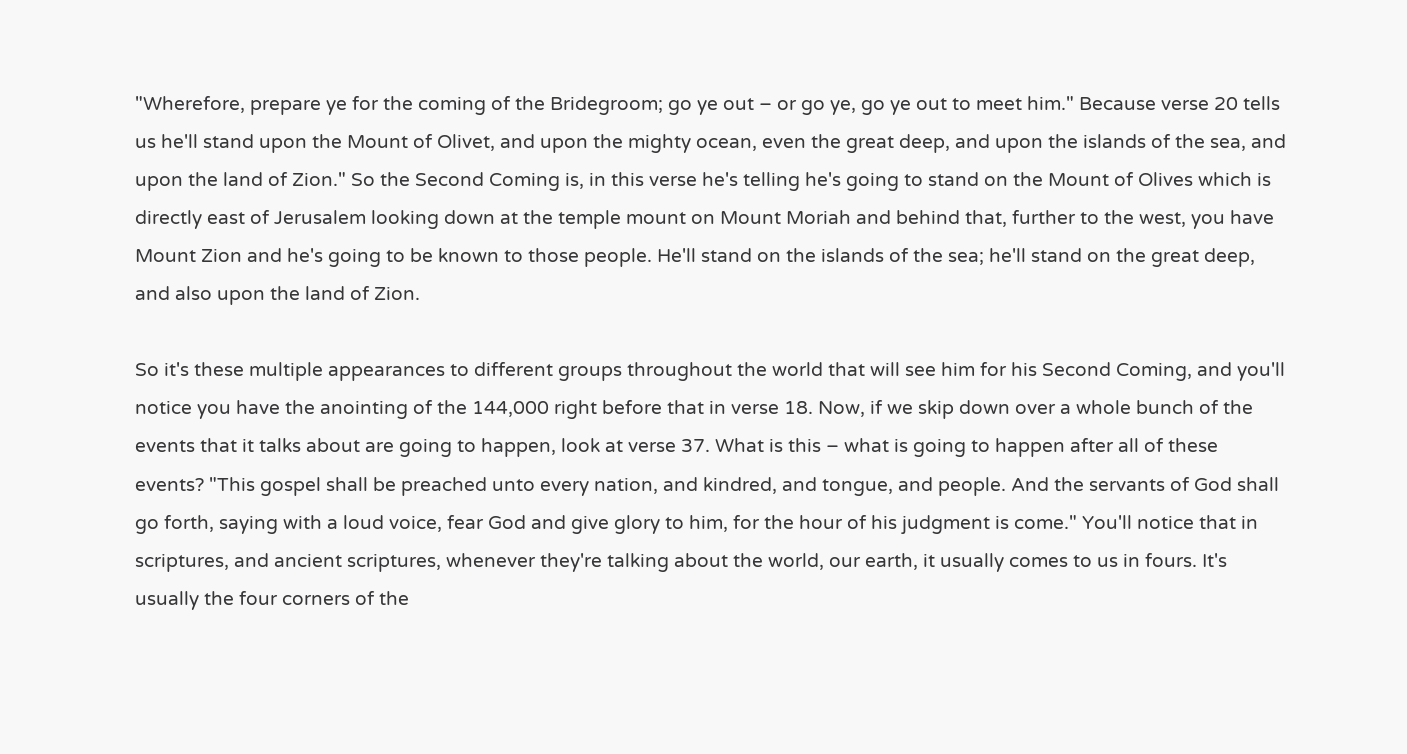"Wherefore, prepare ye for the coming of the Bridegroom; go ye out – or go ye, go ye out to meet him." Because verse 20 tells us he'll stand upon the Mount of Olivet, and upon the mighty ocean, even the great deep, and upon the islands of the sea, and upon the land of Zion." So the Second Coming is, in this verse he's telling he's going to stand on the Mount of Olives which is directly east of Jerusalem looking down at the temple mount on Mount Moriah and behind that, further to the west, you have Mount Zion and he's going to be known to those people. He'll stand on the islands of the sea; he'll stand on the great deep, and also upon the land of Zion.

So it's these multiple appearances to different groups throughout the world that will see him for his Second Coming, and you'll notice you have the anointing of the 144,000 right before that in verse 18. Now, if we skip down over a whole bunch of the events that it talks about are going to happen, look at verse 37. What is this – what is going to happen after all of these events? "This gospel shall be preached unto every nation, and kindred, and tongue, and people. And the servants of God shall go forth, saying with a loud voice, fear God and give glory to him, for the hour of his judgment is come." You'll notice that in scriptures, and ancient scriptures, whenever they're talking about the world, our earth, it usually comes to us in fours. It's usually the four corners of the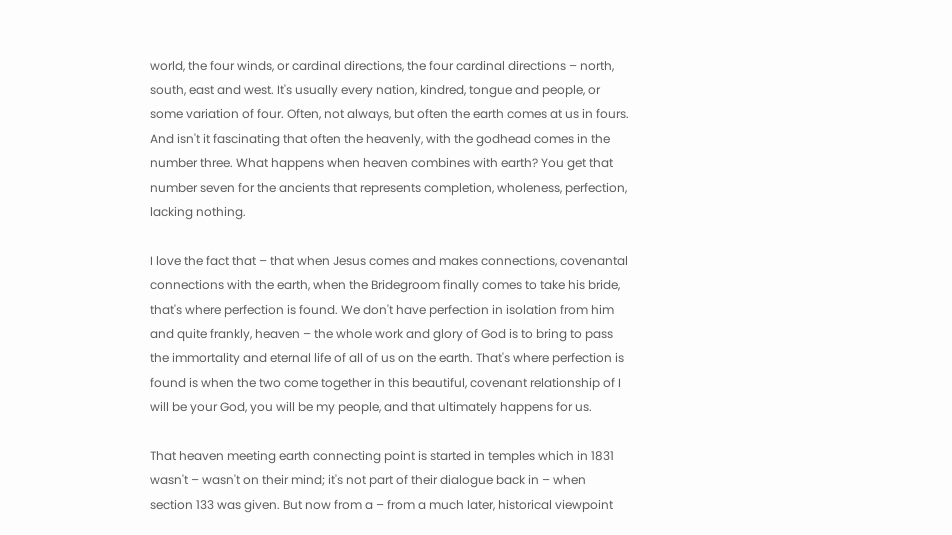world, the four winds, or cardinal directions, the four cardinal directions – north, south, east and west. It's usually every nation, kindred, tongue and people, or some variation of four. Often, not always, but often the earth comes at us in fours. And isn't it fascinating that often the heavenly, with the godhead comes in the number three. What happens when heaven combines with earth? You get that number seven for the ancients that represents completion, wholeness, perfection, lacking nothing.

I love the fact that – that when Jesus comes and makes connections, covenantal connections with the earth, when the Bridegroom finally comes to take his bride, that's where perfection is found. We don't have perfection in isolation from him and quite frankly, heaven – the whole work and glory of God is to bring to pass the immortality and eternal life of all of us on the earth. That's where perfection is found is when the two come together in this beautiful, covenant relationship of I will be your God, you will be my people, and that ultimately happens for us.

That heaven meeting earth connecting point is started in temples which in 1831 wasn't – wasn't on their mind; it's not part of their dialogue back in – when section 133 was given. But now from a – from a much later, historical viewpoint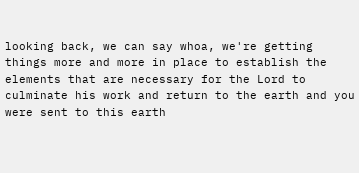looking back, we can say whoa, we're getting things more and more in place to establish the elements that are necessary for the Lord to culminate his work and return to the earth and you were sent to this earth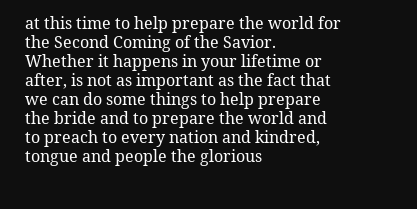at this time to help prepare the world for the Second Coming of the Savior. Whether it happens in your lifetime or after, is not as important as the fact that we can do some things to help prepare the bride and to prepare the world and to preach to every nation and kindred, tongue and people the glorious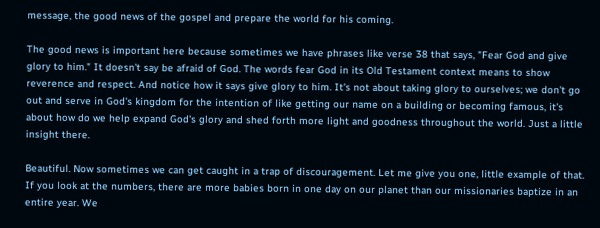message, the good news of the gospel and prepare the world for his coming.

The good news is important here because sometimes we have phrases like verse 38 that says, "Fear God and give glory to him." It doesn't say be afraid of God. The words fear God in its Old Testament context means to show reverence and respect. And notice how it says give glory to him. It's not about taking glory to ourselves; we don't go out and serve in God's kingdom for the intention of like getting our name on a building or becoming famous, it's about how do we help expand God's glory and shed forth more light and goodness throughout the world. Just a little insight there.

Beautiful. Now sometimes we can get caught in a trap of discouragement. Let me give you one, little example of that. If you look at the numbers, there are more babies born in one day on our planet than our missionaries baptize in an entire year. We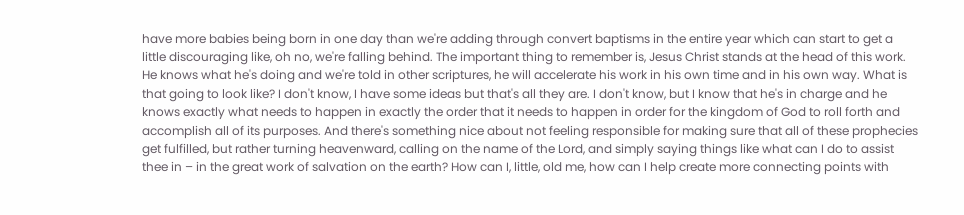have more babies being born in one day than we're adding through convert baptisms in the entire year which can start to get a little discouraging like, oh no, we're falling behind. The important thing to remember is, Jesus Christ stands at the head of this work. He knows what he's doing and we're told in other scriptures, he will accelerate his work in his own time and in his own way. What is that going to look like? I don't know, I have some ideas but that's all they are. I don't know, but I know that he's in charge and he knows exactly what needs to happen in exactly the order that it needs to happen in order for the kingdom of God to roll forth and accomplish all of its purposes. And there's something nice about not feeling responsible for making sure that all of these prophecies get fulfilled, but rather turning heavenward, calling on the name of the Lord, and simply saying things like what can I do to assist thee in – in the great work of salvation on the earth? How can I, little, old me, how can I help create more connecting points with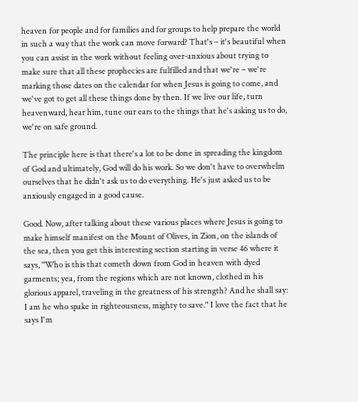heaven for people and for families and for groups to help prepare the world in such a way that the work can move forward? That's – it's beautiful when you can assist in the work without feeling over-anxious about trying to make sure that all these prophecies are fulfilled and that we're – we're marking those dates on the calendar for when Jesus is going to come, and we've got to get all these things done by then. If we live our life, turn heavenward, hear him, tune our ears to the things that he's asking us to do, we're on safe ground.

The principle here is that there's a lot to be done in spreading the kingdom of God and ultimately, God will do his work. So we don't have to overwhelm ourselves that he didn't ask us to do everything. He's just asked us to be anxiously engaged in a good cause.

Good. Now, after talking about these various places where Jesus is going to make himself manifest on the Mount of Olives, in Zion, on the islands of the sea, then you get this interesting section starting in verse 46 where it says, "Who is this that cometh down from God in heaven with dyed garments; yea, from the regions which are not known, clothed in his glorious apparel, traveling in the greatness of his strength? And he shall say: I am he who spake in righteousness, mighty to save." I love the fact that he says I'm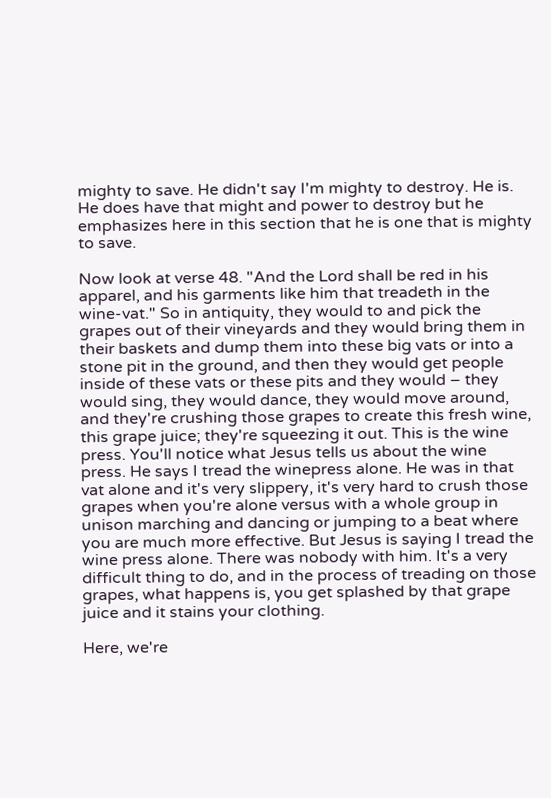mighty to save. He didn't say I'm mighty to destroy. He is. He does have that might and power to destroy but he emphasizes here in this section that he is one that is mighty to save.

Now look at verse 48. "And the Lord shall be red in his apparel, and his garments like him that treadeth in the wine-vat." So in antiquity, they would to and pick the grapes out of their vineyards and they would bring them in their baskets and dump them into these big vats or into a stone pit in the ground, and then they would get people inside of these vats or these pits and they would – they would sing, they would dance, they would move around, and they're crushing those grapes to create this fresh wine, this grape juice; they're squeezing it out. This is the wine press. You'll notice what Jesus tells us about the wine press. He says I tread the winepress alone. He was in that vat alone and it's very slippery, it's very hard to crush those grapes when you're alone versus with a whole group in unison marching and dancing or jumping to a beat where you are much more effective. But Jesus is saying I tread the wine press alone. There was nobody with him. It's a very difficult thing to do, and in the process of treading on those grapes, what happens is, you get splashed by that grape juice and it stains your clothing.

Here, we're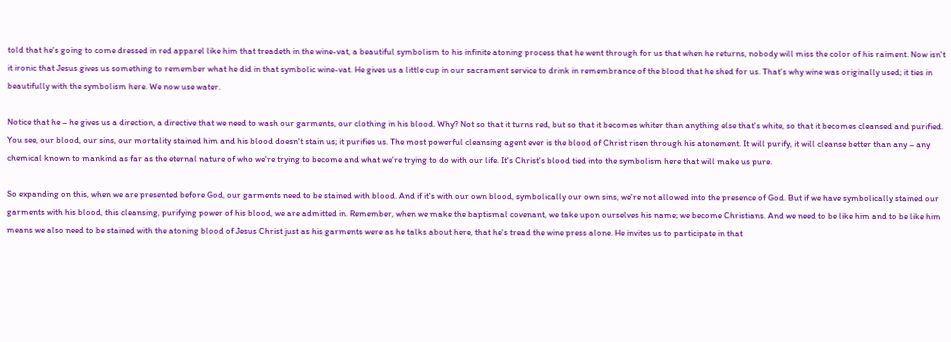told that he's going to come dressed in red apparel like him that treadeth in the wine-vat, a beautiful symbolism to his infinite atoning process that he went through for us that when he returns, nobody will miss the color of his raiment. Now isn't it ironic that Jesus gives us something to remember what he did in that symbolic wine-vat. He gives us a little cup in our sacrament service to drink in remembrance of the blood that he shed for us. That's why wine was originally used; it ties in beautifully with the symbolism here. We now use water.

Notice that he – he gives us a direction, a directive that we need to wash our garments, our clothing in his blood. Why? Not so that it turns red, but so that it becomes whiter than anything else that's white, so that it becomes cleansed and purified. You see, our blood, our sins, our mortality stained him and his blood doesn't stain us; it purifies us. The most powerful cleansing agent ever is the blood of Christ risen through his atonement. It will purify, it will cleanse better than any – any chemical known to mankind as far as the eternal nature of who we're trying to become and what we're trying to do with our life. It's Christ's blood tied into the symbolism here that will make us pure.

So expanding on this, when we are presented before God, our garments need to be stained with blood. And if it's with our own blood, symbolically our own sins, we're not allowed into the presence of God. But if we have symbolically stained our garments with his blood, this cleansing, purifying power of his blood, we are admitted in. Remember, when we make the baptismal covenant, we take upon ourselves his name; we become Christians. And we need to be like him and to be like him means we also need to be stained with the atoning blood of Jesus Christ just as his garments were as he talks about here, that he's tread the wine press alone. He invites us to participate in that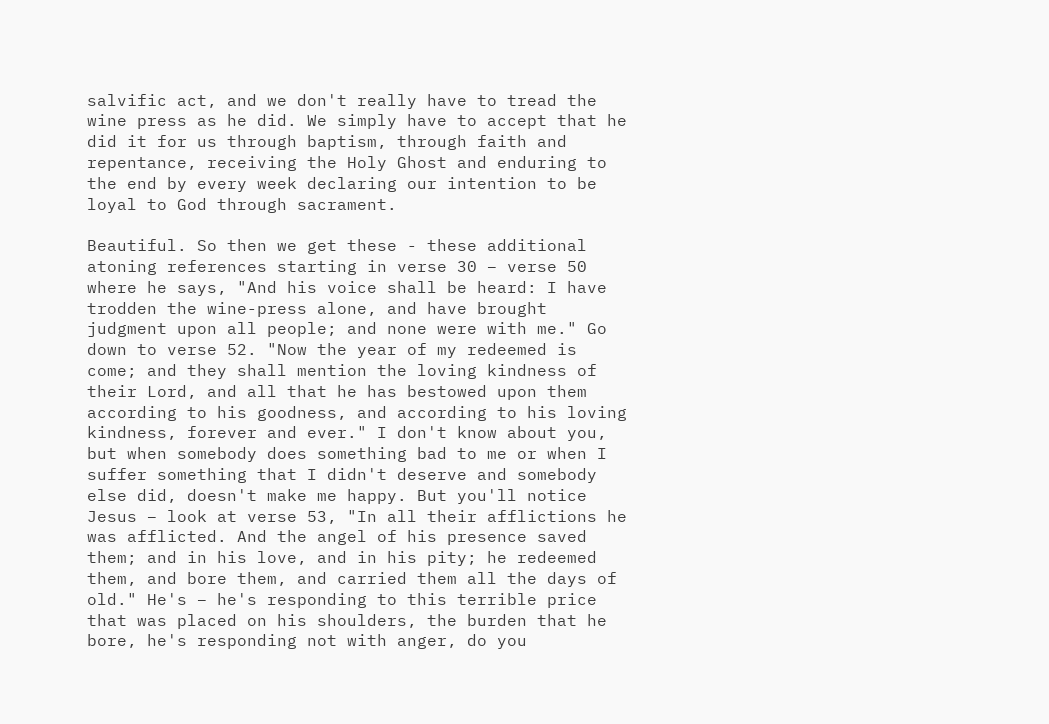salvific act, and we don't really have to tread the wine press as he did. We simply have to accept that he did it for us through baptism, through faith and repentance, receiving the Holy Ghost and enduring to the end by every week declaring our intention to be loyal to God through sacrament.

Beautiful. So then we get these - these additional atoning references starting in verse 30 – verse 50 where he says, "And his voice shall be heard: I have trodden the wine-press alone, and have brought judgment upon all people; and none were with me." Go down to verse 52. "Now the year of my redeemed is come; and they shall mention the loving kindness of their Lord, and all that he has bestowed upon them according to his goodness, and according to his loving kindness, forever and ever." I don't know about you, but when somebody does something bad to me or when I suffer something that I didn't deserve and somebody else did, doesn't make me happy. But you'll notice Jesus – look at verse 53, "In all their afflictions he was afflicted. And the angel of his presence saved them; and in his love, and in his pity; he redeemed them, and bore them, and carried them all the days of old." He's – he's responding to this terrible price that was placed on his shoulders, the burden that he bore, he's responding not with anger, do you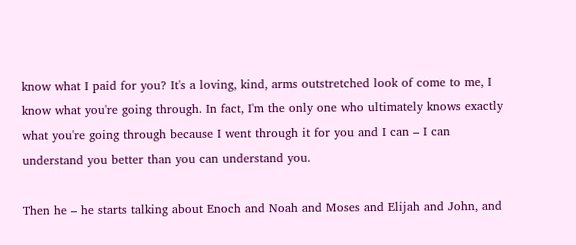know what I paid for you? It's a loving, kind, arms outstretched look of come to me, I know what you're going through. In fact, I'm the only one who ultimately knows exactly what you're going through because I went through it for you and I can – I can understand you better than you can understand you.

Then he – he starts talking about Enoch and Noah and Moses and Elijah and John, and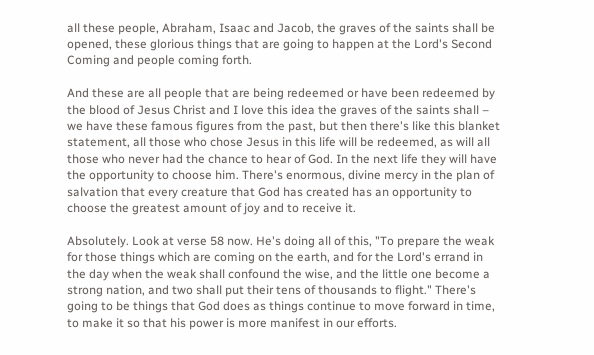all these people, Abraham, Isaac and Jacob, the graves of the saints shall be opened, these glorious things that are going to happen at the Lord's Second Coming and people coming forth.

And these are all people that are being redeemed or have been redeemed by the blood of Jesus Christ and I love this idea the graves of the saints shall – we have these famous figures from the past, but then there's like this blanket statement, all those who chose Jesus in this life will be redeemed, as will all those who never had the chance to hear of God. In the next life they will have the opportunity to choose him. There's enormous, divine mercy in the plan of salvation that every creature that God has created has an opportunity to choose the greatest amount of joy and to receive it.

Absolutely. Look at verse 58 now. He's doing all of this, "To prepare the weak for those things which are coming on the earth, and for the Lord's errand in the day when the weak shall confound the wise, and the little one become a strong nation, and two shall put their tens of thousands to flight." There's going to be things that God does as things continue to move forward in time, to make it so that his power is more manifest in our efforts.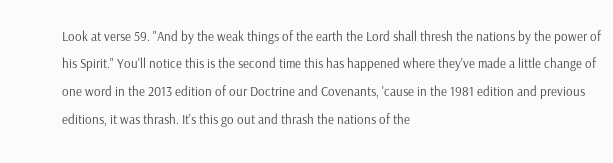Look at verse 59. "And by the weak things of the earth the Lord shall thresh the nations by the power of his Spirit." You'll notice this is the second time this has happened where they've made a little change of one word in the 2013 edition of our Doctrine and Covenants, 'cause in the 1981 edition and previous editions, it was thrash. It's this go out and thrash the nations of the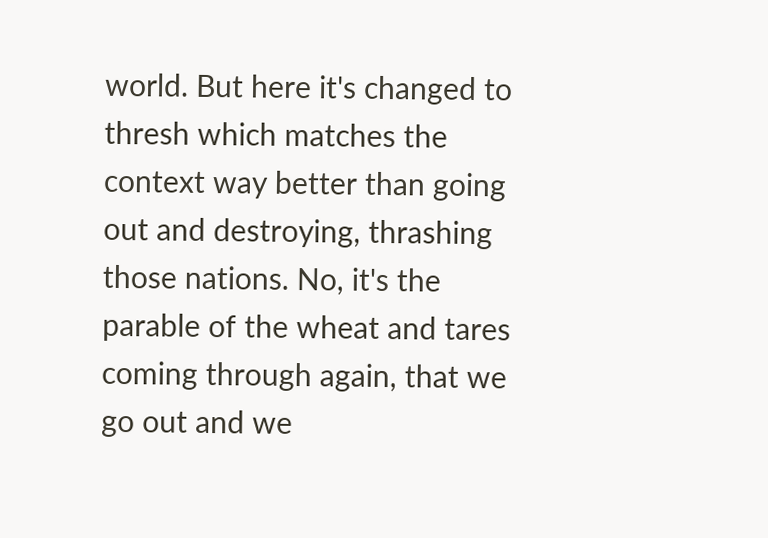world. But here it's changed to thresh which matches the context way better than going out and destroying, thrashing those nations. No, it's the parable of the wheat and tares coming through again, that we go out and we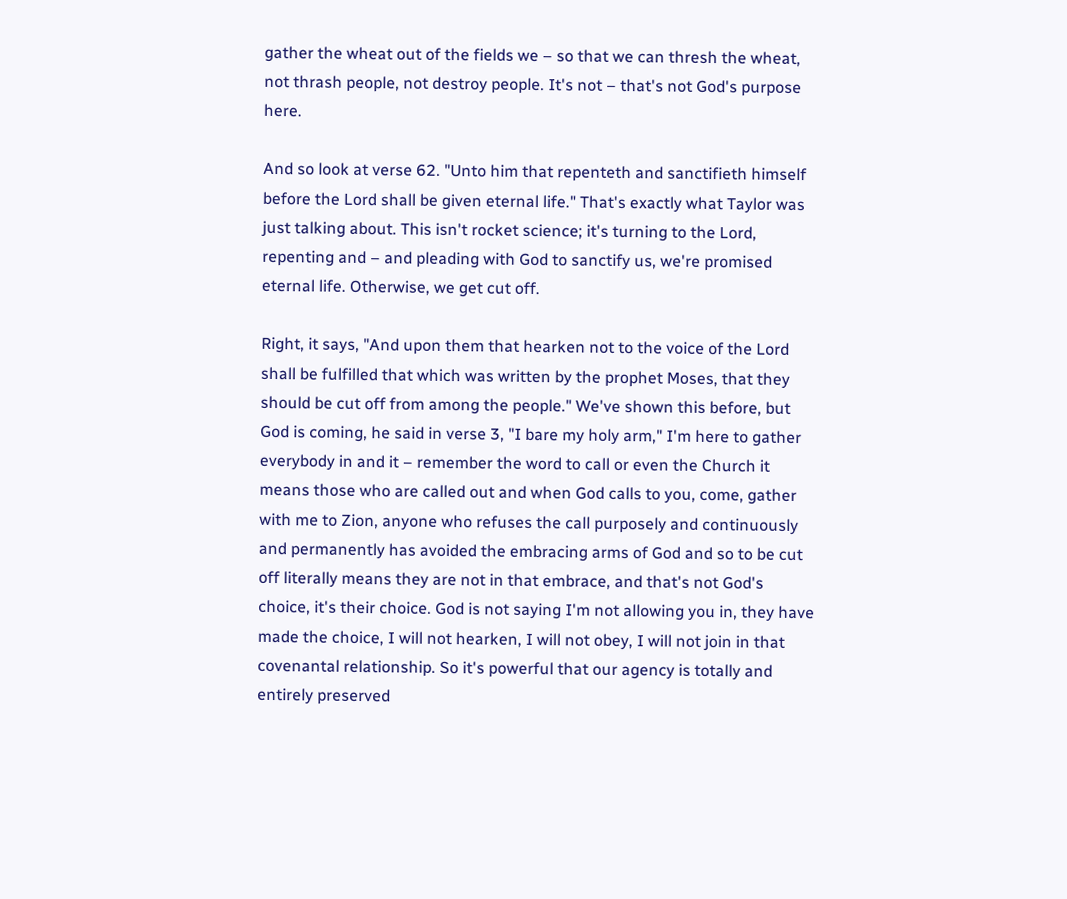gather the wheat out of the fields we – so that we can thresh the wheat, not thrash people, not destroy people. It's not – that's not God's purpose here.

And so look at verse 62. "Unto him that repenteth and sanctifieth himself before the Lord shall be given eternal life." That's exactly what Taylor was just talking about. This isn't rocket science; it's turning to the Lord, repenting and – and pleading with God to sanctify us, we're promised eternal life. Otherwise, we get cut off.

Right, it says, "And upon them that hearken not to the voice of the Lord shall be fulfilled that which was written by the prophet Moses, that they should be cut off from among the people." We've shown this before, but God is coming, he said in verse 3, "I bare my holy arm," I'm here to gather everybody in and it – remember the word to call or even the Church it means those who are called out and when God calls to you, come, gather with me to Zion, anyone who refuses the call purposely and continuously and permanently has avoided the embracing arms of God and so to be cut off literally means they are not in that embrace, and that's not God's choice, it's their choice. God is not saying I'm not allowing you in, they have made the choice, I will not hearken, I will not obey, I will not join in that covenantal relationship. So it's powerful that our agency is totally and entirely preserved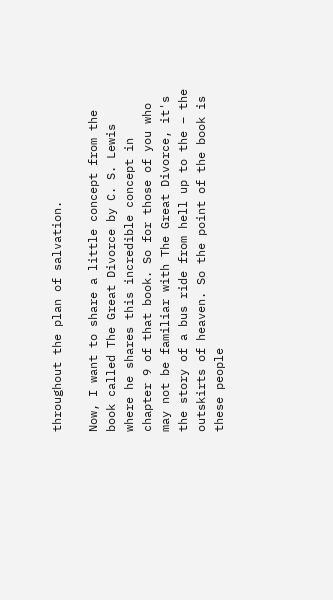throughout the plan of salvation.

Now, I want to share a little concept from the book called The Great Divorce by C. S. Lewis where he shares this incredible concept in chapter 9 of that book. So for those of you who may not be familiar with The Great Divorce, it's the story of a bus ride from hell up to the – the outskirts of heaven. So the point of the book is these people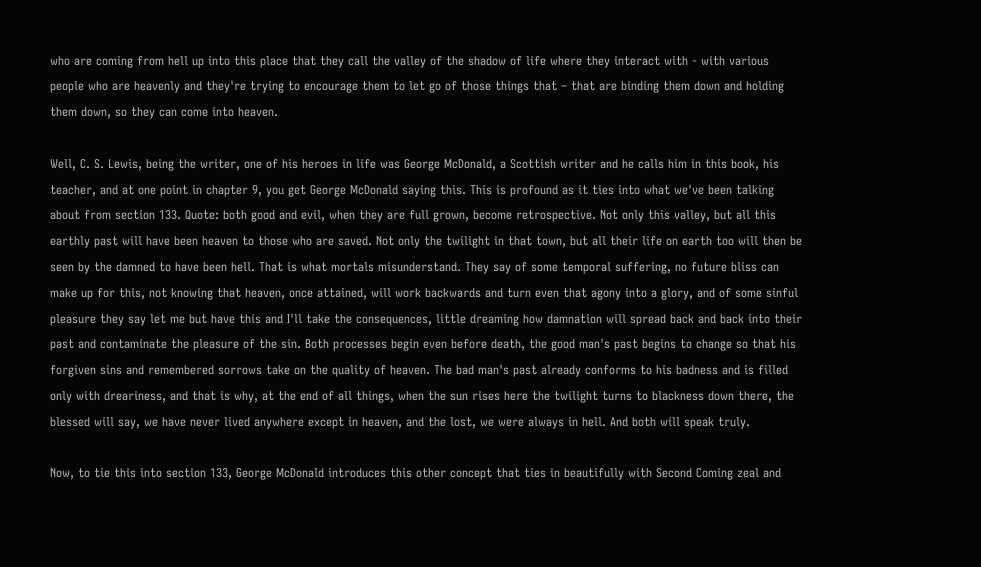who are coming from hell up into this place that they call the valley of the shadow of life where they interact with - with various people who are heavenly and they're trying to encourage them to let go of those things that – that are binding them down and holding them down, so they can come into heaven.

Well, C. S. Lewis, being the writer, one of his heroes in life was George McDonald, a Scottish writer and he calls him in this book, his teacher, and at one point in chapter 9, you get George McDonald saying this. This is profound as it ties into what we've been talking about from section 133. Quote: both good and evil, when they are full grown, become retrospective. Not only this valley, but all this earthly past will have been heaven to those who are saved. Not only the twilight in that town, but all their life on earth too will then be seen by the damned to have been hell. That is what mortals misunderstand. They say of some temporal suffering, no future bliss can make up for this, not knowing that heaven, once attained, will work backwards and turn even that agony into a glory, and of some sinful pleasure they say let me but have this and I'll take the consequences, little dreaming how damnation will spread back and back into their past and contaminate the pleasure of the sin. Both processes begin even before death, the good man's past begins to change so that his forgiven sins and remembered sorrows take on the quality of heaven. The bad man's past already conforms to his badness and is filled only with dreariness, and that is why, at the end of all things, when the sun rises here the twilight turns to blackness down there, the blessed will say, we have never lived anywhere except in heaven, and the lost, we were always in hell. And both will speak truly.

Now, to tie this into section 133, George McDonald introduces this other concept that ties in beautifully with Second Coming zeal and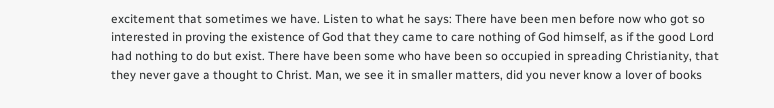excitement that sometimes we have. Listen to what he says: There have been men before now who got so interested in proving the existence of God that they came to care nothing of God himself, as if the good Lord had nothing to do but exist. There have been some who have been so occupied in spreading Christianity, that they never gave a thought to Christ. Man, we see it in smaller matters, did you never know a lover of books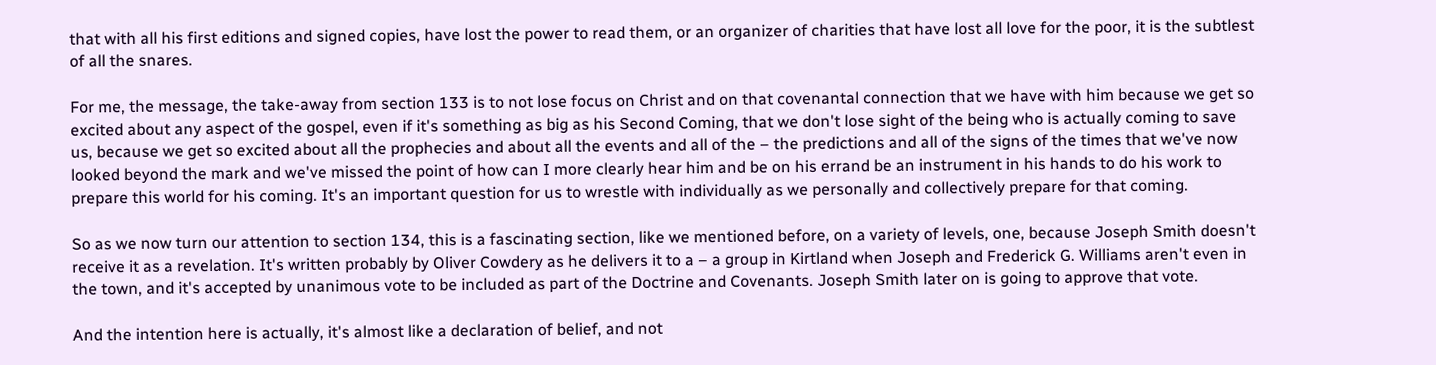that with all his first editions and signed copies, have lost the power to read them, or an organizer of charities that have lost all love for the poor, it is the subtlest of all the snares.

For me, the message, the take-away from section 133 is to not lose focus on Christ and on that covenantal connection that we have with him because we get so excited about any aspect of the gospel, even if it's something as big as his Second Coming, that we don't lose sight of the being who is actually coming to save us, because we get so excited about all the prophecies and about all the events and all of the – the predictions and all of the signs of the times that we've now looked beyond the mark and we've missed the point of how can I more clearly hear him and be on his errand be an instrument in his hands to do his work to prepare this world for his coming. It's an important question for us to wrestle with individually as we personally and collectively prepare for that coming.

So as we now turn our attention to section 134, this is a fascinating section, like we mentioned before, on a variety of levels, one, because Joseph Smith doesn't receive it as a revelation. It's written probably by Oliver Cowdery as he delivers it to a – a group in Kirtland when Joseph and Frederick G. Williams aren't even in the town, and it's accepted by unanimous vote to be included as part of the Doctrine and Covenants. Joseph Smith later on is going to approve that vote.

And the intention here is actually, it's almost like a declaration of belief, and not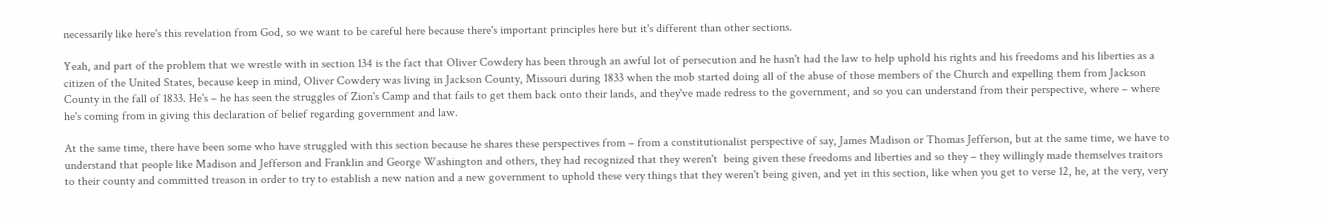necessarily like here's this revelation from God, so we want to be careful here because there's important principles here but it's different than other sections.

Yeah, and part of the problem that we wrestle with in section 134 is the fact that Oliver Cowdery has been through an awful lot of persecution and he hasn't had the law to help uphold his rights and his freedoms and his liberties as a citizen of the United States, because keep in mind, Oliver Cowdery was living in Jackson County, Missouri during 1833 when the mob started doing all of the abuse of those members of the Church and expelling them from Jackson County in the fall of 1833. He's – he has seen the struggles of Zion's Camp and that fails to get them back onto their lands, and they've made redress to the government, and so you can understand from their perspective, where – where he's coming from in giving this declaration of belief regarding government and law.

At the same time, there have been some who have struggled with this section because he shares these perspectives from – from a constitutionalist perspective of say, James Madison or Thomas Jefferson, but at the same time, we have to understand that people like Madison and Jefferson and Franklin and George Washington and others, they had recognized that they weren't  being given these freedoms and liberties and so they – they willingly made themselves traitors to their county and committed treason in order to try to establish a new nation and a new government to uphold these very things that they weren't being given, and yet in this section, like when you get to verse 12, he, at the very, very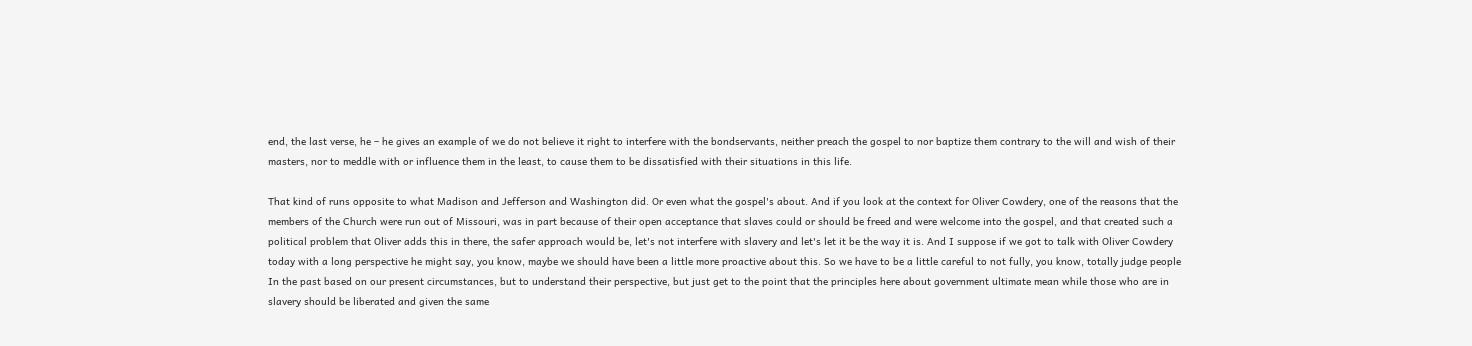end, the last verse, he – he gives an example of we do not believe it right to interfere with the bondservants, neither preach the gospel to nor baptize them contrary to the will and wish of their masters, nor to meddle with or influence them in the least, to cause them to be dissatisfied with their situations in this life.

That kind of runs opposite to what Madison and Jefferson and Washington did. Or even what the gospel's about. And if you look at the context for Oliver Cowdery, one of the reasons that the members of the Church were run out of Missouri, was in part because of their open acceptance that slaves could or should be freed and were welcome into the gospel, and that created such a political problem that Oliver adds this in there, the safer approach would be, let's not interfere with slavery and let's let it be the way it is. And I suppose if we got to talk with Oliver Cowdery today with a long perspective he might say, you know, maybe we should have been a little more proactive about this. So we have to be a little careful to not fully, you know, totally judge people In the past based on our present circumstances, but to understand their perspective, but just get to the point that the principles here about government ultimate mean while those who are in slavery should be liberated and given the same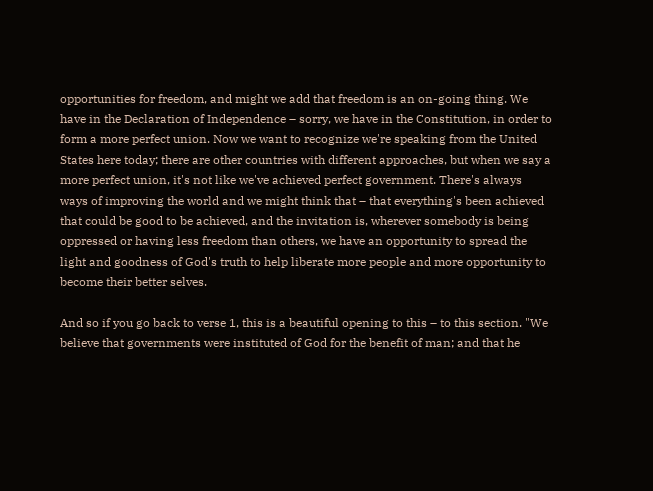opportunities for freedom, and might we add that freedom is an on-going thing. We have in the Declaration of Independence – sorry, we have in the Constitution, in order to form a more perfect union. Now we want to recognize we're speaking from the United States here today; there are other countries with different approaches, but when we say a more perfect union, it's not like we've achieved perfect government. There's always ways of improving the world and we might think that – that everything's been achieved that could be good to be achieved, and the invitation is, wherever somebody is being oppressed or having less freedom than others, we have an opportunity to spread the light and goodness of God's truth to help liberate more people and more opportunity to become their better selves.

And so if you go back to verse 1, this is a beautiful opening to this – to this section. "We believe that governments were instituted of God for the benefit of man; and that he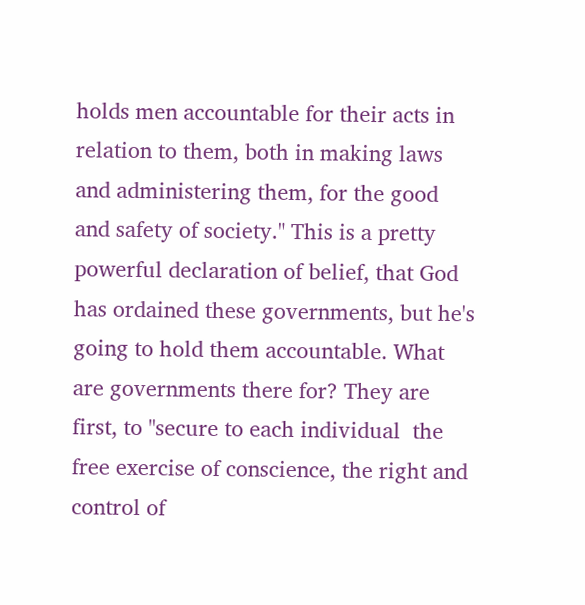holds men accountable for their acts in relation to them, both in making laws and administering them, for the good and safety of society." This is a pretty powerful declaration of belief, that God has ordained these governments, but he's going to hold them accountable. What are governments there for? They are first, to "secure to each individual  the free exercise of conscience, the right and control of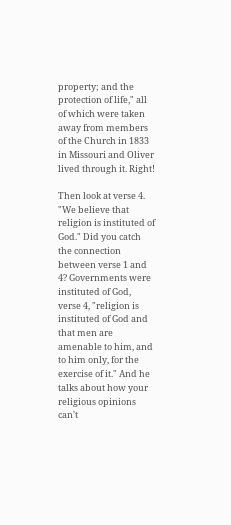property; and the protection of life," all of which were taken away from members of the Church in 1833 in Missouri and Oliver lived through it. Right!

Then look at verse 4. "We believe that religion is instituted of God." Did you catch the connection between verse 1 and 4? Governments were instituted of God, verse 4, "religion is instituted of God and that men are amenable to him, and to him only, for the exercise of it." And he talks about how your religious opinions can't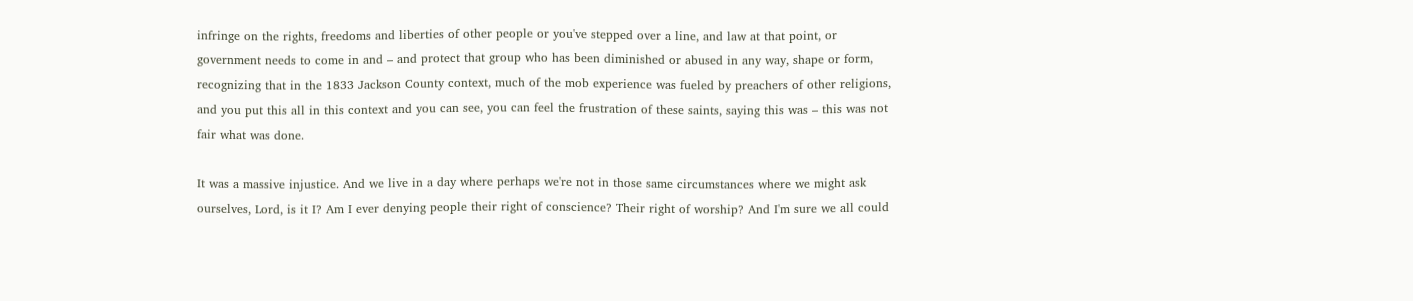infringe on the rights, freedoms and liberties of other people or you've stepped over a line, and law at that point, or government needs to come in and – and protect that group who has been diminished or abused in any way, shape or form, recognizing that in the 1833 Jackson County context, much of the mob experience was fueled by preachers of other religions, and you put this all in this context and you can see, you can feel the frustration of these saints, saying this was – this was not fair what was done.

It was a massive injustice. And we live in a day where perhaps we're not in those same circumstances where we might ask ourselves, Lord, is it I? Am I ever denying people their right of conscience? Their right of worship? And I'm sure we all could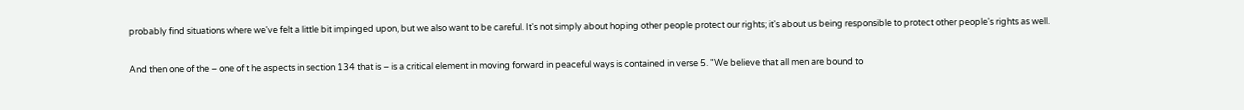probably find situations where we've felt a little bit impinged upon, but we also want to be careful. It's not simply about hoping other people protect our rights; it's about us being responsible to protect other people's rights as well.

And then one of the – one of t he aspects in section 134 that is – is a critical element in moving forward in peaceful ways is contained in verse 5. "We believe that all men are bound to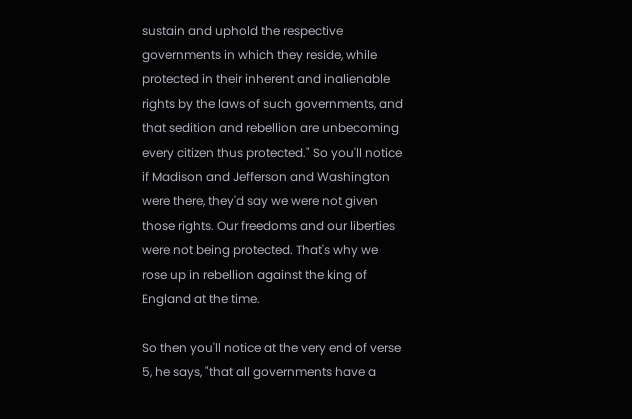sustain and uphold the respective governments in which they reside, while protected in their inherent and inalienable rights by the laws of such governments, and that sedition and rebellion are unbecoming  every citizen thus protected." So you'll notice if Madison and Jefferson and Washington were there, they'd say we were not given those rights. Our freedoms and our liberties were not being protected. That's why we rose up in rebellion against the king of England at the time.

So then you'll notice at the very end of verse 5, he says, "that all governments have a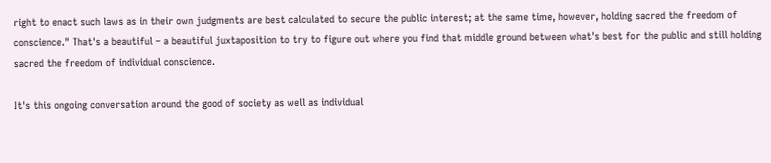right to enact such laws as in their own judgments are best calculated to secure the public interest; at the same time, however, holding sacred the freedom of conscience." That's a beautiful – a beautiful juxtaposition to try to figure out where you find that middle ground between what's best for the public and still holding sacred the freedom of individual conscience.

It's this ongoing conversation around the good of society as well as individual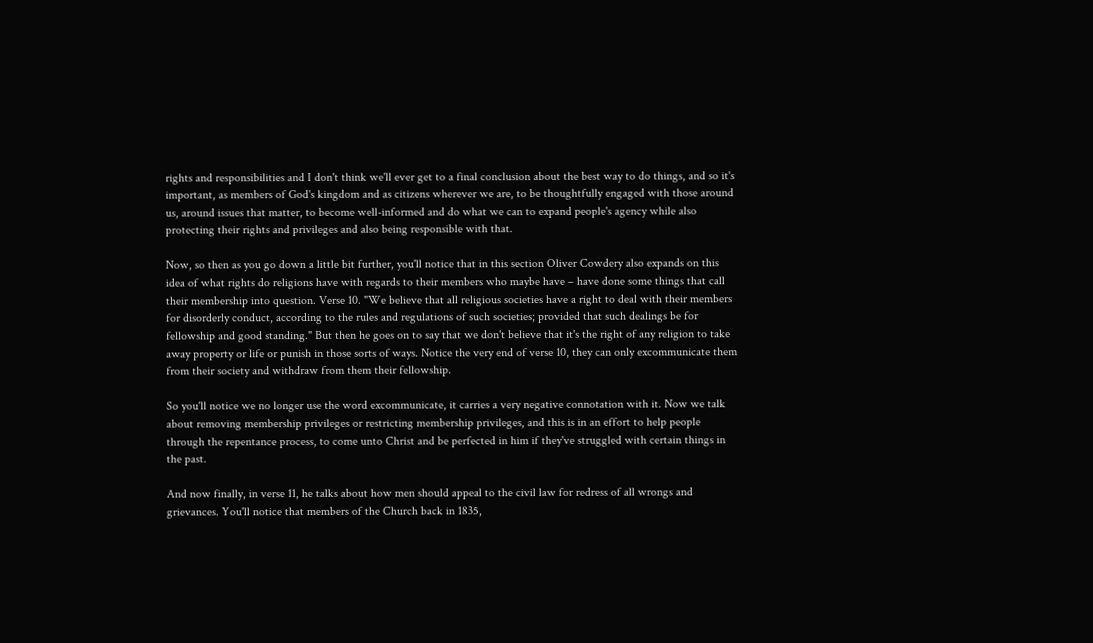rights and responsibilities and I don't think we'll ever get to a final conclusion about the best way to do things, and so it's important, as members of God's kingdom and as citizens wherever we are, to be thoughtfully engaged with those around us, around issues that matter, to become well-informed and do what we can to expand people's agency while also protecting their rights and privileges and also being responsible with that.

Now, so then as you go down a little bit further, you'll notice that in this section Oliver Cowdery also expands on this idea of what rights do religions have with regards to their members who maybe have – have done some things that call their membership into question. Verse 10. "We believe that all religious societies have a right to deal with their members for disorderly conduct, according to the rules and regulations of such societies; provided that such dealings be for fellowship and good standing." But then he goes on to say that we don't believe that it's the right of any religion to take away property or life or punish in those sorts of ways. Notice the very end of verse 10, they can only excommunicate them from their society and withdraw from them their fellowship.

So you'll notice we no longer use the word excommunicate, it carries a very negative connotation with it. Now we talk about removing membership privileges or restricting membership privileges, and this is in an effort to help people through the repentance process, to come unto Christ and be perfected in him if they've struggled with certain things in the past.

And now finally, in verse 11, he talks about how men should appeal to the civil law for redress of all wrongs and grievances. You'll notice that members of the Church back in 1835,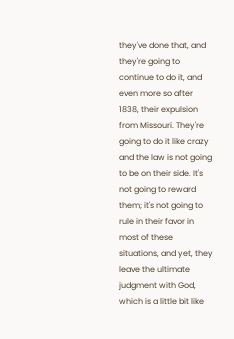they've done that, and they're going to continue to do it, and even more so after 1838, their expulsion from Missouri. They're going to do it like crazy and the law is not going to be on their side. It's not going to reward them; it's not going to rule in their favor in most of these situations, and yet, they leave the ultimate judgment with God, which is a little bit like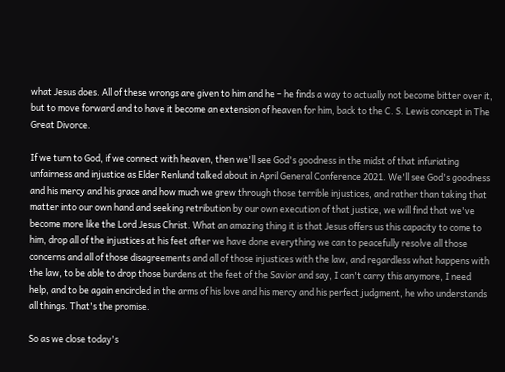what Jesus does. All of these wrongs are given to him and he – he finds a way to actually not become bitter over it, but to move forward and to have it become an extension of heaven for him, back to the C. S. Lewis concept in The Great Divorce.

If we turn to God, if we connect with heaven, then we'll see God's goodness in the midst of that infuriating unfairness and injustice as Elder Renlund talked about in April General Conference 2021. We'll see God's goodness and his mercy and his grace and how much we grew through those terrible injustices, and rather than taking that matter into our own hand and seeking retribution by our own execution of that justice, we will find that we've become more like the Lord Jesus Christ. What an amazing thing it is that Jesus offers us this capacity to come to him, drop all of the injustices at his feet after we have done everything we can to peacefully resolve all those concerns and all of those disagreements and all of those injustices with the law, and regardless what happens with the law, to be able to drop those burdens at the feet of the Savior and say, I can't carry this anymore, I need help, and to be again encircled in the arms of his love and his mercy and his perfect judgment, he who understands all things. That's the promise.

So as we close today's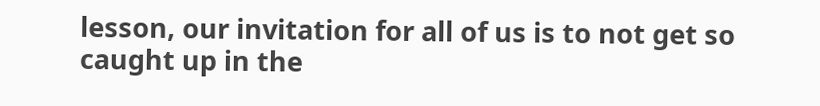lesson, our invitation for all of us is to not get so caught up in the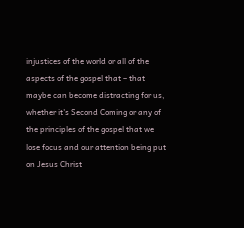injustices of the world or all of the aspects of the gospel that – that maybe can become distracting for us, whether it's Second Coming or any of the principles of the gospel that we lose focus and our attention being put on Jesus Christ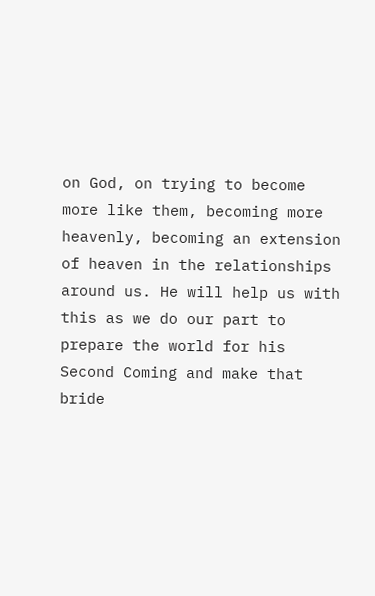on God, on trying to become more like them, becoming more heavenly, becoming an extension of heaven in the relationships around us. He will help us with this as we do our part to prepare the world for his Second Coming and make that bride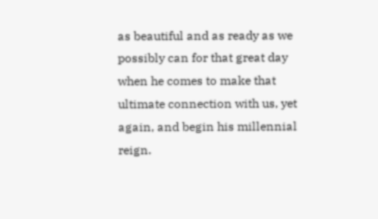as beautiful and as ready as we possibly can for that great day when he comes to make that ultimate connection with us, yet again, and begin his millennial reign.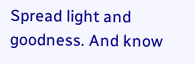Spread light and goodness. And know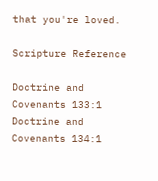that you're loved.

Scripture Reference

Doctrine and Covenants 133:1
Doctrine and Covenants 134:1